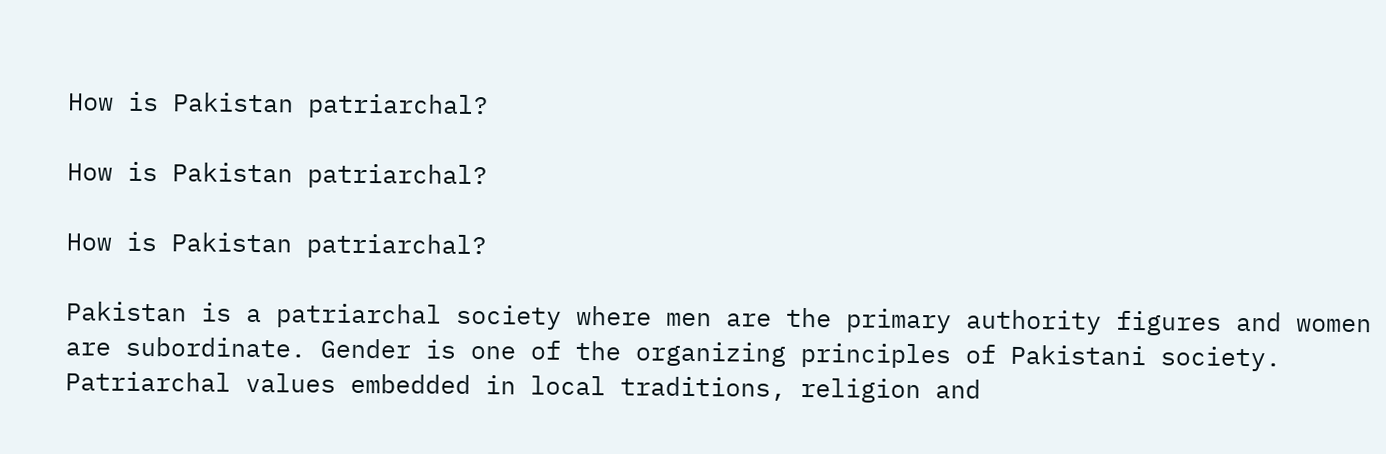How is Pakistan patriarchal?

How is Pakistan patriarchal?

How is Pakistan patriarchal?

Pakistan is a patriarchal society where men are the primary authority figures and women are subordinate. Gender is one of the organizing principles of Pakistani society. Patriarchal values embedded in local traditions, religion and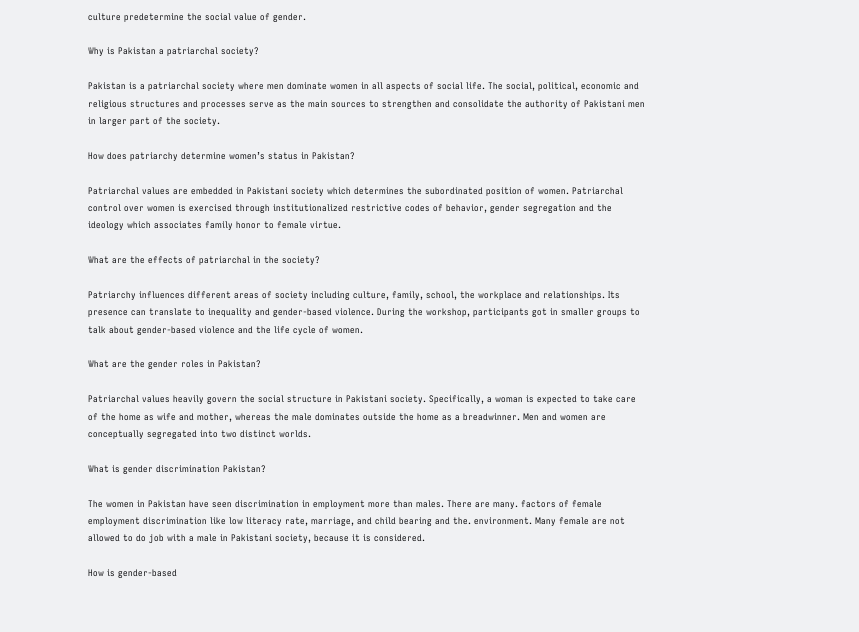culture predetermine the social value of gender.

Why is Pakistan a patriarchal society?

Pakistan is a patriarchal society where men dominate women in all aspects of social life. The social, political, economic and religious structures and processes serve as the main sources to strengthen and consolidate the authority of Pakistani men in larger part of the society.

How does patriarchy determine women’s status in Pakistan?

Patriarchal values are embedded in Pakistani society which determines the subordinated position of women. Patriarchal control over women is exercised through institutionalized restrictive codes of behavior, gender segregation and the ideology which associates family honor to female virtue.

What are the effects of patriarchal in the society?

Patriarchy influences different areas of society including culture, family, school, the workplace and relationships. Its presence can translate to inequality and gender-based violence. During the workshop, participants got in smaller groups to talk about gender-based violence and the life cycle of women.

What are the gender roles in Pakistan?

Patriarchal values heavily govern the social structure in Pakistani society. Specifically, a woman is expected to take care of the home as wife and mother, whereas the male dominates outside the home as a breadwinner. Men and women are conceptually segregated into two distinct worlds.

What is gender discrimination Pakistan?

The women in Pakistan have seen discrimination in employment more than males. There are many. factors of female employment discrimination like low literacy rate, marriage, and child bearing and the. environment. Many female are not allowed to do job with a male in Pakistani society, because it is considered.

How is gender-based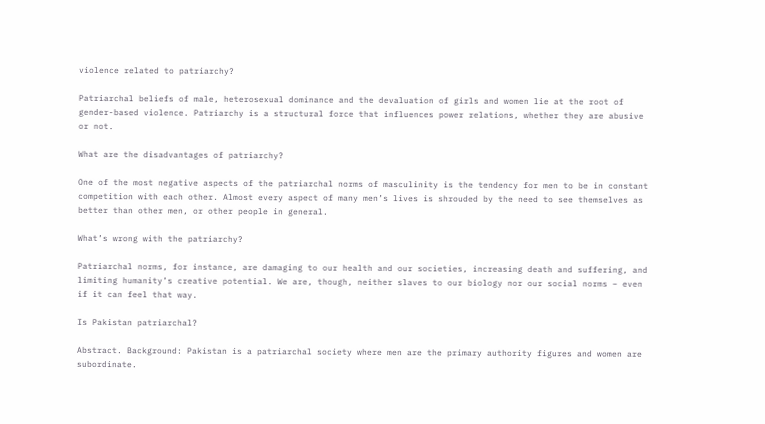violence related to patriarchy?

Patriarchal beliefs of male, heterosexual dominance and the devaluation of girls and women lie at the root of gender-based violence. Patriarchy is a structural force that influences power relations, whether they are abusive or not.

What are the disadvantages of patriarchy?

One of the most negative aspects of the patriarchal norms of masculinity is the tendency for men to be in constant competition with each other. Almost every aspect of many men’s lives is shrouded by the need to see themselves as better than other men, or other people in general.

What’s wrong with the patriarchy?

Patriarchal norms, for instance, are damaging to our health and our societies, increasing death and suffering, and limiting humanity’s creative potential. We are, though, neither slaves to our biology nor our social norms – even if it can feel that way.

Is Pakistan patriarchal?

Abstract. Background: Pakistan is a patriarchal society where men are the primary authority figures and women are subordinate.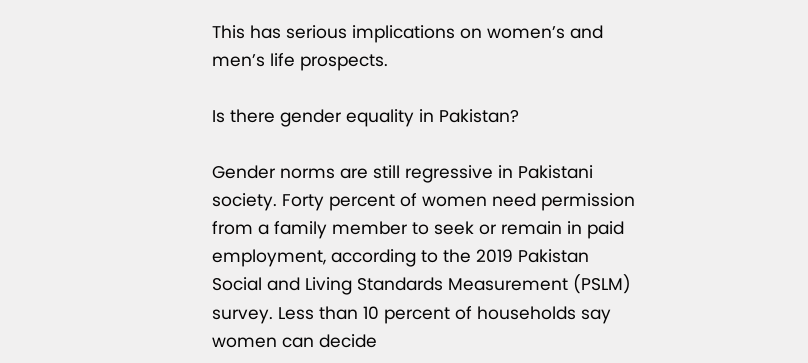This has serious implications on women’s and men’s life prospects.

Is there gender equality in Pakistan?

Gender norms are still regressive in Pakistani society. Forty percent of women need permission from a family member to seek or remain in paid employment, according to the 2019 Pakistan Social and Living Standards Measurement (PSLM) survey. Less than 10 percent of households say women can decide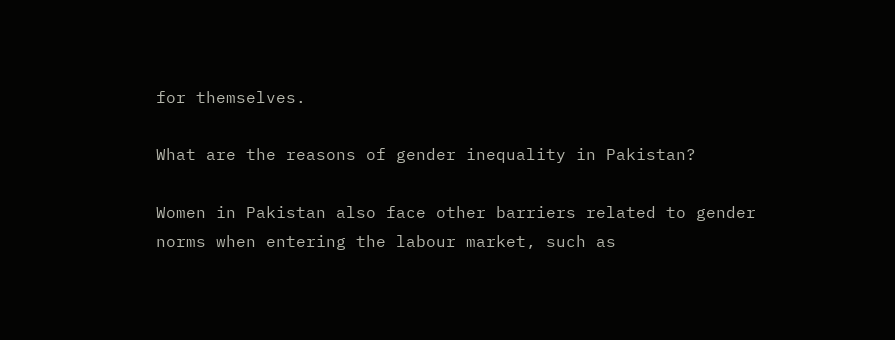for themselves.

What are the reasons of gender inequality in Pakistan?

Women in Pakistan also face other barriers related to gender norms when entering the labour market, such as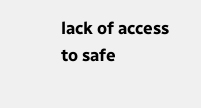lack of access to safe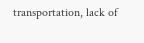transportation, lack of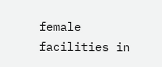female facilities in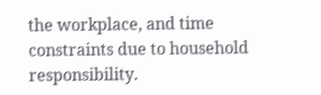the workplace, and time constraints due to household responsibility.